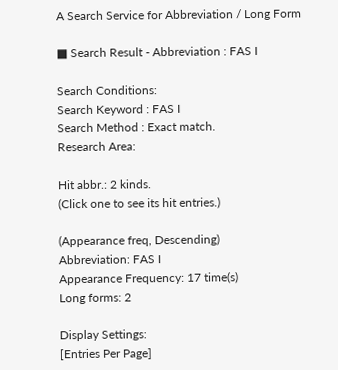A Search Service for Abbreviation / Long Form

■ Search Result - Abbreviation : FAS I

Search Conditions:
Search Keyword : FAS I
Search Method : Exact match.
Research Area:

Hit abbr.: 2 kinds.
(Click one to see its hit entries.)

(Appearance freq, Descending)
Abbreviation: FAS I
Appearance Frequency: 17 time(s)
Long forms: 2

Display Settings:
[Entries Per Page]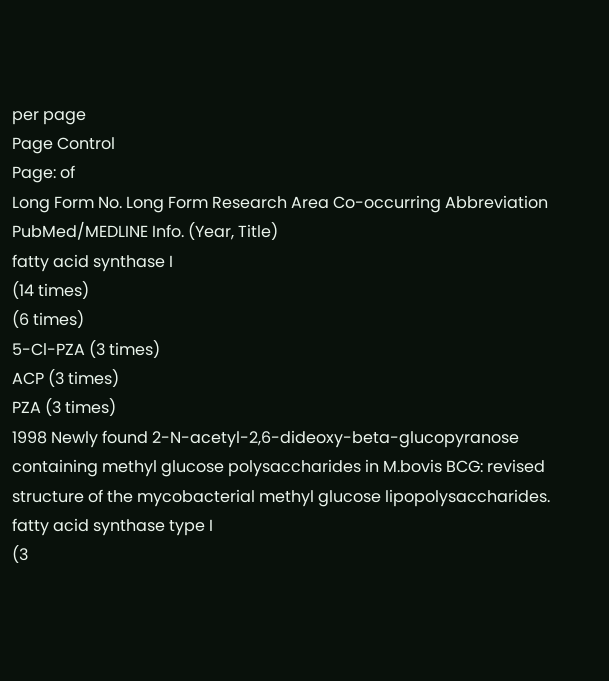per page
Page Control
Page: of
Long Form No. Long Form Research Area Co-occurring Abbreviation PubMed/MEDLINE Info. (Year, Title)
fatty acid synthase I
(14 times)
(6 times)
5-Cl-PZA (3 times)
ACP (3 times)
PZA (3 times)
1998 Newly found 2-N-acetyl-2,6-dideoxy-beta-glucopyranose containing methyl glucose polysaccharides in M.bovis BCG: revised structure of the mycobacterial methyl glucose lipopolysaccharides.
fatty acid synthase type I
(3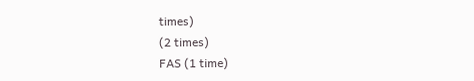times)
(2 times)
FAS (1 time)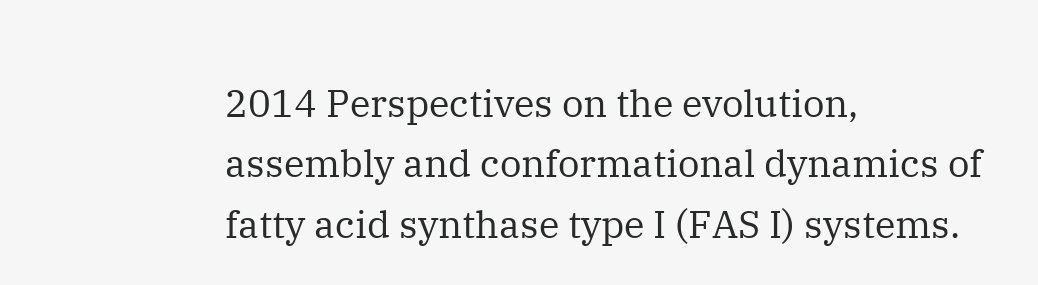2014 Perspectives on the evolution, assembly and conformational dynamics of fatty acid synthase type I (FAS I) systems.